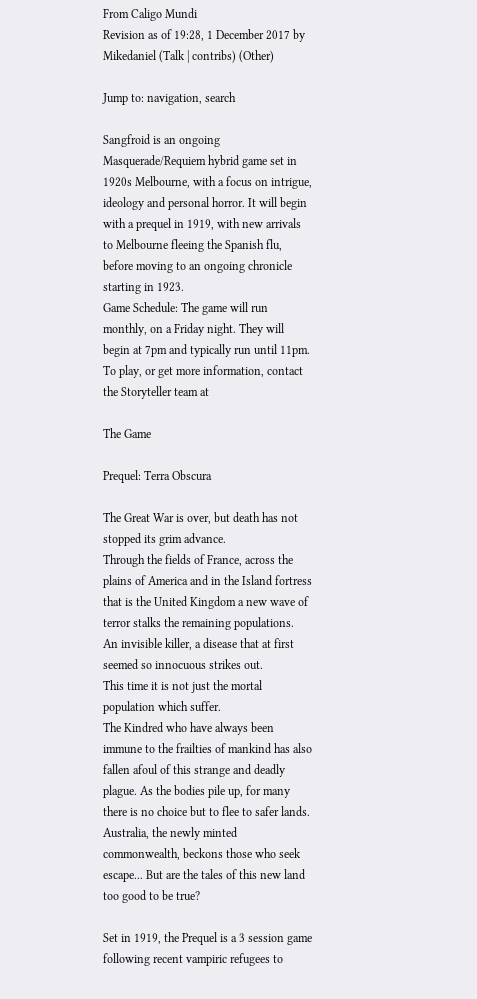From Caligo Mundi
Revision as of 19:28, 1 December 2017 by Mikedaniel (Talk | contribs) (Other)

Jump to: navigation, search

Sangfroid is an ongoing Masquerade/Requiem hybrid game set in 1920s Melbourne, with a focus on intrigue, ideology and personal horror. It will begin with a prequel in 1919, with new arrivals to Melbourne fleeing the Spanish flu, before moving to an ongoing chronicle starting in 1923.
Game Schedule: The game will run monthly, on a Friday night. They will begin at 7pm and typically run until 11pm.
To play, or get more information, contact the Storyteller team at

The Game

Prequel: Terra Obscura

The Great War is over, but death has not stopped its grim advance.
Through the fields of France, across the plains of America and in the Island fortress that is the United Kingdom a new wave of terror stalks the remaining populations.
An invisible killer, a disease that at first seemed so innocuous strikes out.
This time it is not just the mortal population which suffer.
The Kindred who have always been immune to the frailties of mankind has also fallen afoul of this strange and deadly plague. As the bodies pile up, for many there is no choice but to flee to safer lands.
Australia, the newly minted commonwealth, beckons those who seek escape... But are the tales of this new land too good to be true?

Set in 1919, the Prequel is a 3 session game following recent vampiric refugees to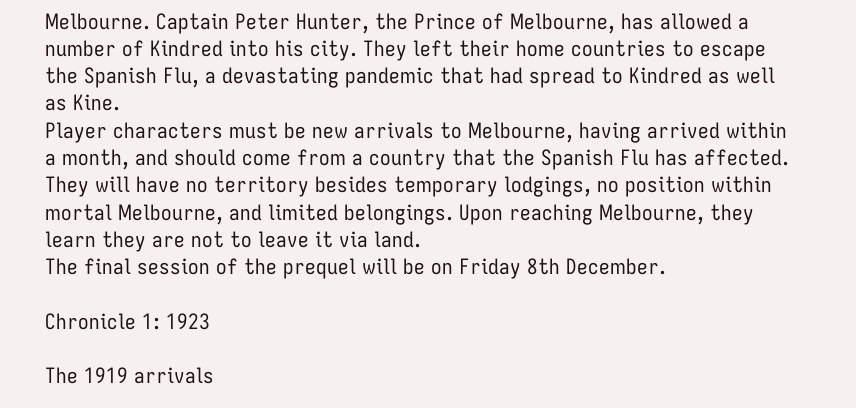Melbourne. Captain Peter Hunter, the Prince of Melbourne, has allowed a number of Kindred into his city. They left their home countries to escape the Spanish Flu, a devastating pandemic that had spread to Kindred as well as Kine.
Player characters must be new arrivals to Melbourne, having arrived within a month, and should come from a country that the Spanish Flu has affected. They will have no territory besides temporary lodgings, no position within mortal Melbourne, and limited belongings. Upon reaching Melbourne, they learn they are not to leave it via land.
The final session of the prequel will be on Friday 8th December.

Chronicle 1: 1923

The 1919 arrivals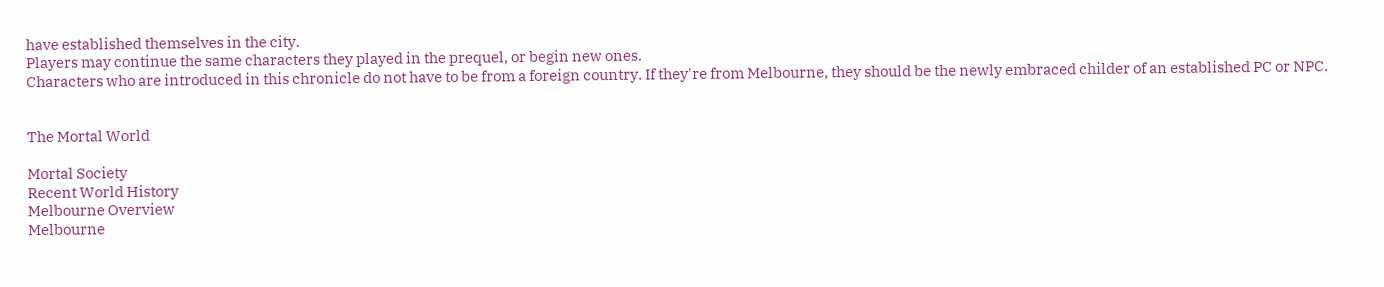have established themselves in the city.
Players may continue the same characters they played in the prequel, or begin new ones.
Characters who are introduced in this chronicle do not have to be from a foreign country. If they're from Melbourne, they should be the newly embraced childer of an established PC or NPC.


The Mortal World

Mortal Society
Recent World History
Melbourne Overview
Melbourne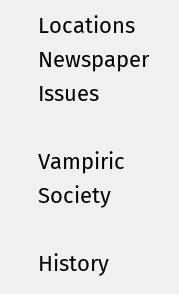Locations
Newspaper Issues

Vampiric Society

History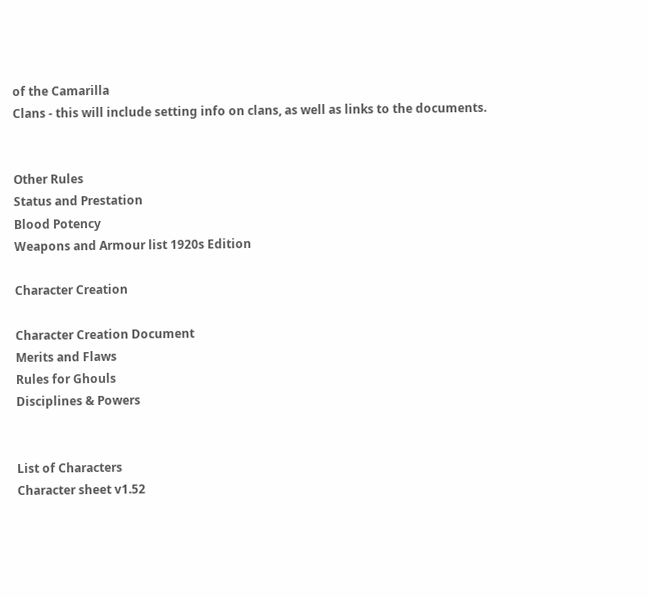of the Camarilla
Clans - this will include setting info on clans, as well as links to the documents.


Other Rules
Status and Prestation
Blood Potency
Weapons and Armour list 1920s Edition

Character Creation

Character Creation Document
Merits and Flaws
Rules for Ghouls
Disciplines & Powers


List of Characters
Character sheet v1.52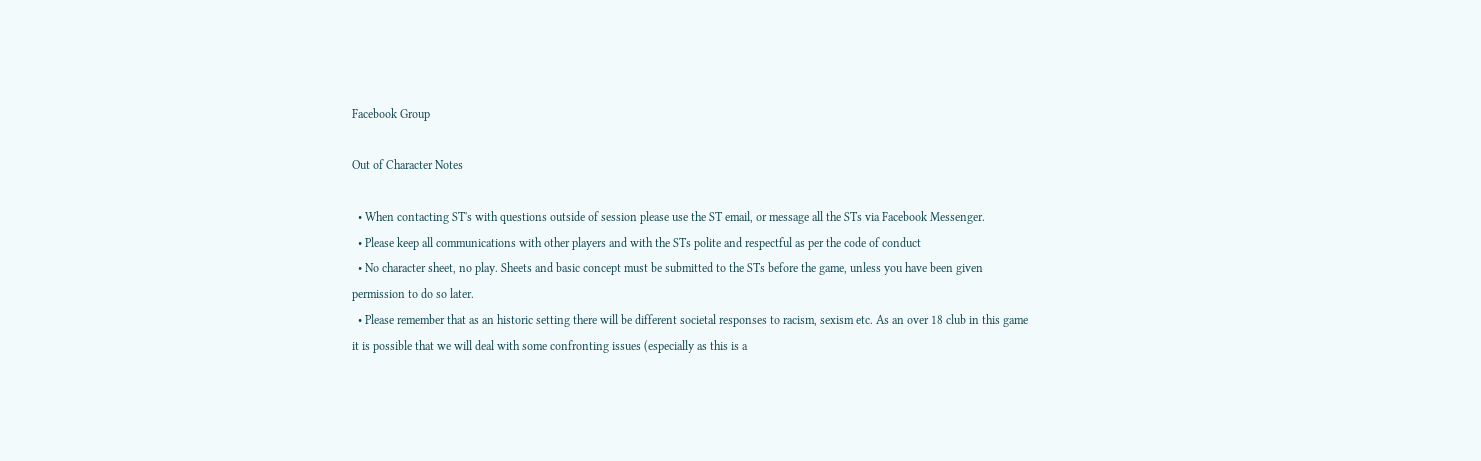Facebook Group

Out of Character Notes

  • When contacting ST's with questions outside of session please use the ST email, or message all the STs via Facebook Messenger.
  • Please keep all communications with other players and with the STs polite and respectful as per the code of conduct
  • No character sheet, no play. Sheets and basic concept must be submitted to the STs before the game, unless you have been given permission to do so later.
  • Please remember that as an historic setting there will be different societal responses to racism, sexism etc. As an over 18 club in this game it is possible that we will deal with some confronting issues (especially as this is a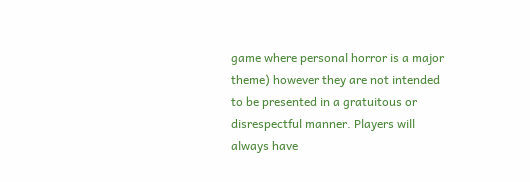game where personal horror is a major theme) however they are not intended to be presented in a gratuitous or disrespectful manner. Players will always have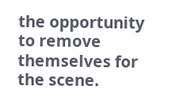the opportunity to remove themselves for the scene.